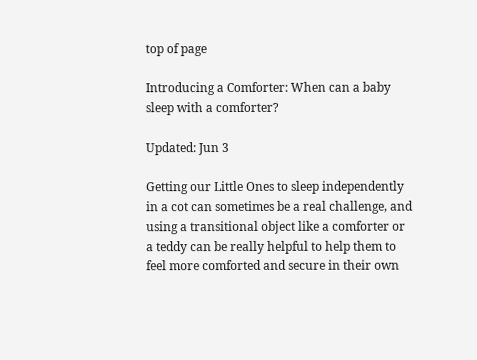top of page

Introducing a Comforter: When can a baby sleep with a comforter?

Updated: Jun 3

Getting our Little Ones to sleep independently in a cot can sometimes be a real challenge, and using a transitional object like a comforter or a teddy can be really helpful to help them to feel more comforted and secure in their own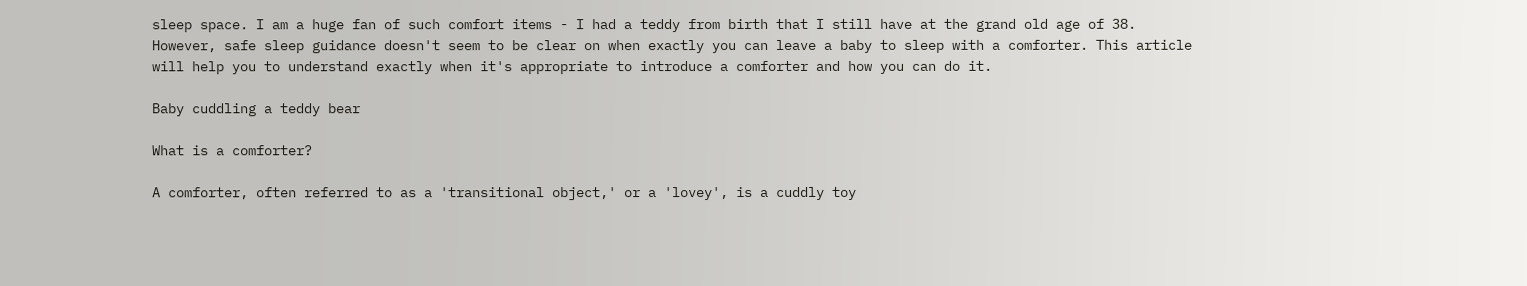sleep space. I am a huge fan of such comfort items - I had a teddy from birth that I still have at the grand old age of 38. However, safe sleep guidance doesn't seem to be clear on when exactly you can leave a baby to sleep with a comforter. This article will help you to understand exactly when it's appropriate to introduce a comforter and how you can do it.

Baby cuddling a teddy bear

What is a comforter?

A comforter, often referred to as a 'transitional object,' or a 'lovey', is a cuddly toy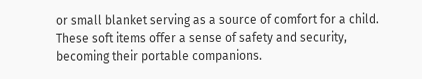or small blanket serving as a source of comfort for a child. These soft items offer a sense of safety and security, becoming their portable companions.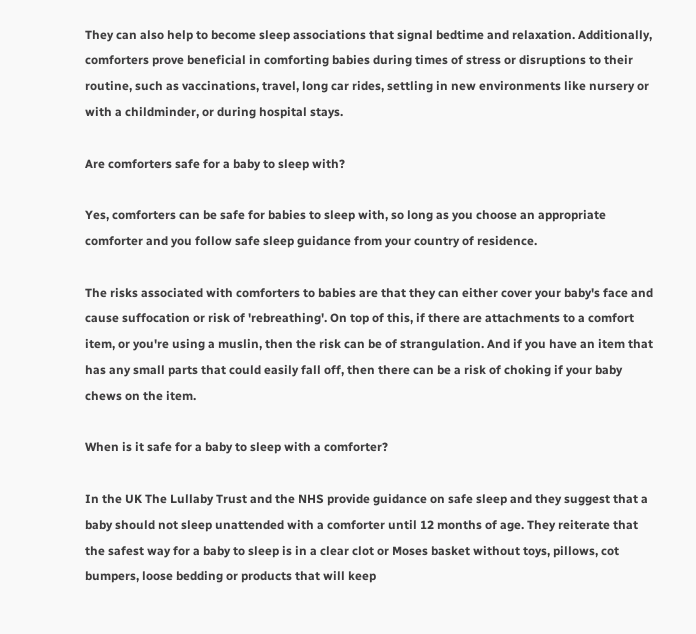They can also help to become sleep associations that signal bedtime and relaxation. Additionally, comforters prove beneficial in comforting babies during times of stress or disruptions to their routine, such as vaccinations, travel, long car rides, settling in new environments like nursery or with a childminder, or during hospital stays.

Are comforters safe for a baby to sleep with?

Yes, comforters can be safe for babies to sleep with, so long as you choose an appropriate comforter and you follow safe sleep guidance from your country of residence.

The risks associated with comforters to babies are that they can either cover your baby's face and cause suffocation or risk of 'rebreathing'. On top of this, if there are attachments to a comfort item, or you're using a muslin, then the risk can be of strangulation. And if you have an item that has any small parts that could easily fall off, then there can be a risk of choking if your baby chews on the item.

When is it safe for a baby to sleep with a comforter?

In the UK The Lullaby Trust and the NHS provide guidance on safe sleep and they suggest that a baby should not sleep unattended with a comforter until 12 months of age. They reiterate that the safest way for a baby to sleep is in a clear clot or Moses basket without toys, pillows, cot bumpers, loose bedding or products that will keep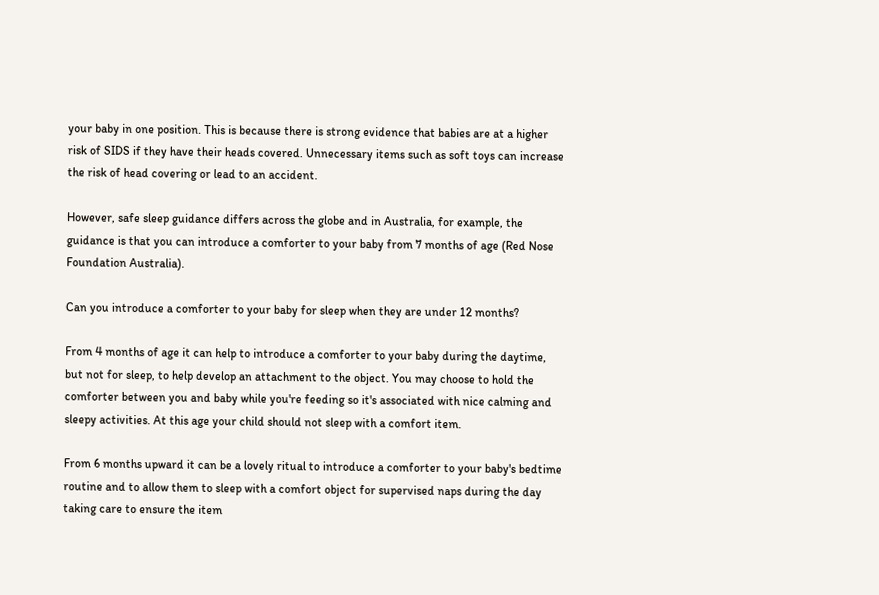your baby in one position. This is because there is strong evidence that babies are at a higher risk of SIDS if they have their heads covered. Unnecessary items such as soft toys can increase the risk of head covering or lead to an accident.

However, safe sleep guidance differs across the globe and in Australia, for example, the guidance is that you can introduce a comforter to your baby from 7 months of age (Red Nose Foundation Australia).

Can you introduce a comforter to your baby for sleep when they are under 12 months?

From 4 months of age it can help to introduce a comforter to your baby during the daytime, but not for sleep, to help develop an attachment to the object. You may choose to hold the comforter between you and baby while you're feeding so it's associated with nice calming and sleepy activities. At this age your child should not sleep with a comfort item.

From 6 months upward it can be a lovely ritual to introduce a comforter to your baby's bedtime routine and to allow them to sleep with a comfort object for supervised naps during the day taking care to ensure the item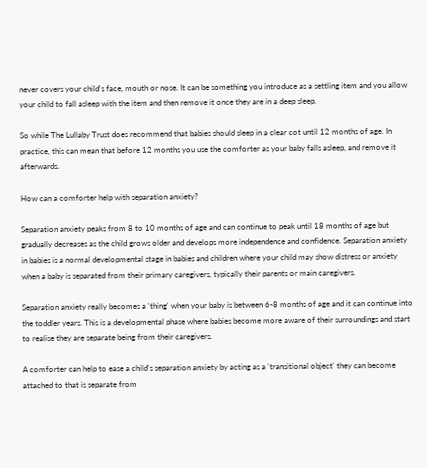never covers your child's face, mouth or nose. It can be something you introduce as a settling item and you allow your child to fall asleep with the item and then remove it once they are in a deep sleep.

So while The Lullaby Trust does recommend that babies should sleep in a clear cot until 12 months of age. In practice, this can mean that before 12 months you use the comforter as your baby falls asleep, and remove it afterwards.

How can a comforter help with separation anxiety?

Separation anxiety peaks from 8 to 10 months of age and can continue to peak until 18 months of age but gradually decreases as the child grows older and develops more independence and confidence. Separation anxiety in babies is a normal developmental stage in babies and children where your child may show distress or anxiety when a baby is separated from their primary caregivers, typically their parents or main caregivers.

Separation anxiety really becomes a 'thing' when your baby is between 6-8 months of age and it can continue into the toddler years. This is a developmental phase where babies become more aware of their surroundings and start to realise they are separate being from their caregivers.

A comforter can help to ease a child's separation anxiety by acting as a 'transitional object' they can become attached to that is separate from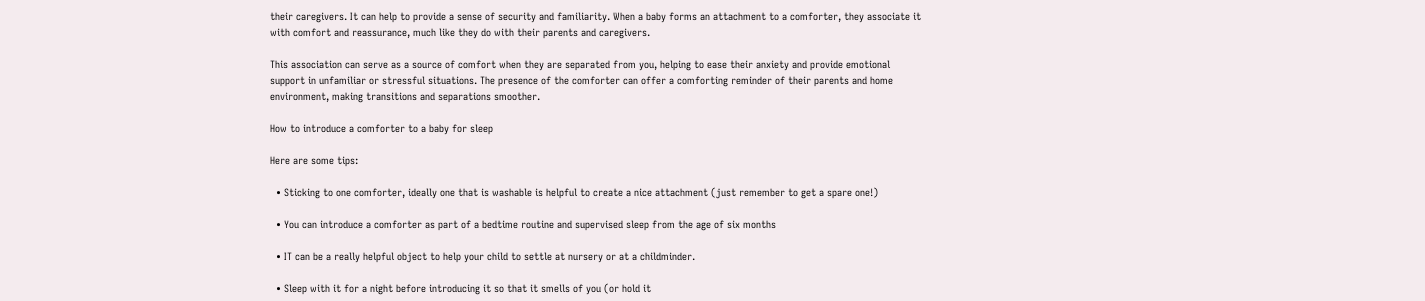their caregivers. It can help to provide a sense of security and familiarity. When a baby forms an attachment to a comforter, they associate it with comfort and reassurance, much like they do with their parents and caregivers.

This association can serve as a source of comfort when they are separated from you, helping to ease their anxiety and provide emotional support in unfamiliar or stressful situations. The presence of the comforter can offer a comforting reminder of their parents and home environment, making transitions and separations smoother.

How to introduce a comforter to a baby for sleep

Here are some tips:

  • Sticking to one comforter, ideally one that is washable is helpful to create a nice attachment (just remember to get a spare one!)

  • You can introduce a comforter as part of a bedtime routine and supervised sleep from the age of six months

  • IT can be a really helpful object to help your child to settle at nursery or at a childminder.

  • Sleep with it for a night before introducing it so that it smells of you (or hold it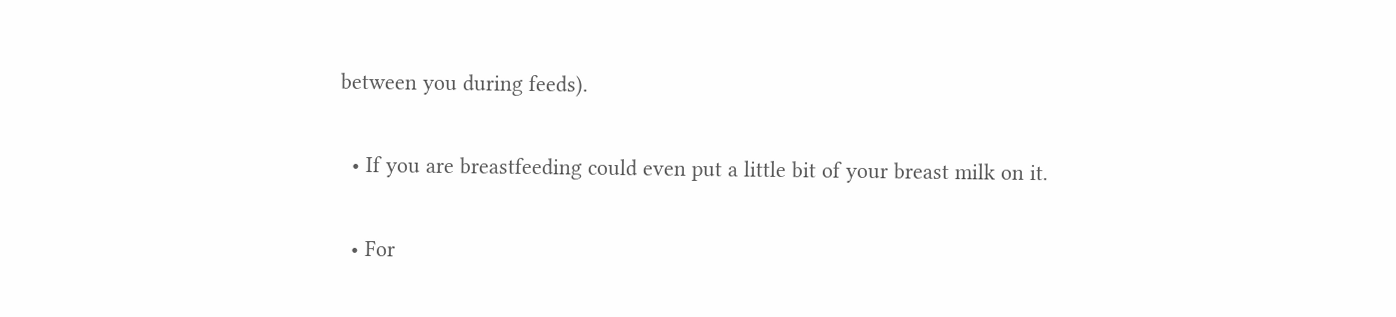between you during feeds).

  • If you are breastfeeding could even put a little bit of your breast milk on it.

  • For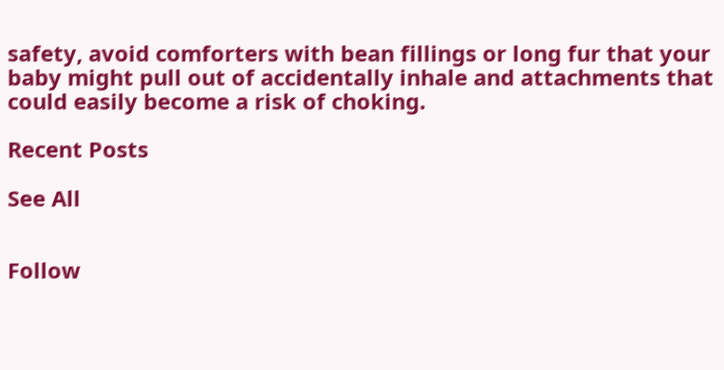safety, avoid comforters with bean fillings or long fur that your baby might pull out of accidentally inhale and attachments that could easily become a risk of choking.

Recent Posts

See All


Follow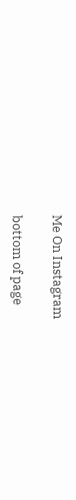Me On Instagram

bottom of page